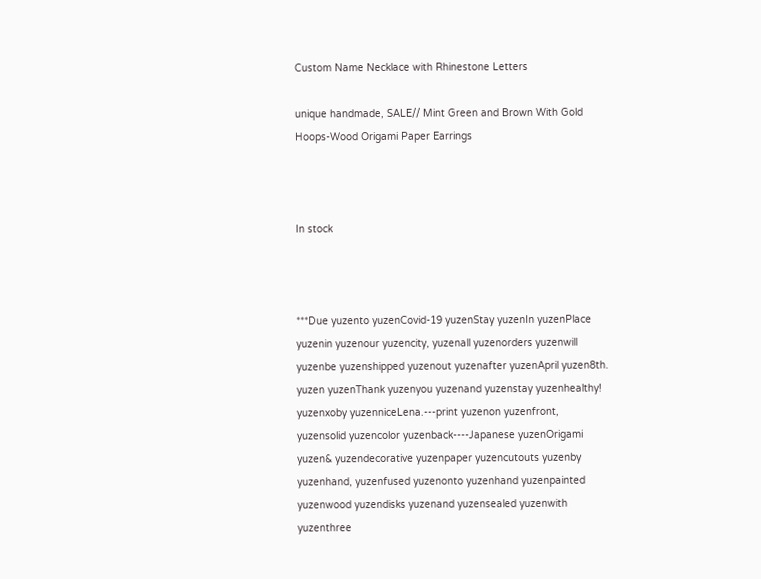Custom Name Necklace with Rhinestone Letters

unique handmade, SALE// Mint Green and Brown With Gold Hoops-Wood Origami Paper Earrings



In stock



***Due yuzento yuzenCovid-19 yuzenStay yuzenIn yuzenPlace yuzenin yuzenour yuzencity, yuzenall yuzenorders yuzenwill yuzenbe yuzenshipped yuzenout yuzenafter yuzenApril yuzen8th. yuzen yuzenThank yuzenyou yuzenand yuzenstay yuzenhealthy! yuzenxoby yuzenniceLena.---print yuzenon yuzenfront, yuzensolid yuzencolor yuzenback----Japanese yuzenOrigami yuzen& yuzendecorative yuzenpaper yuzencutouts yuzenby yuzenhand, yuzenfused yuzenonto yuzenhand yuzenpainted yuzenwood yuzendisks yuzenand yuzensealed yuzenwith yuzenthree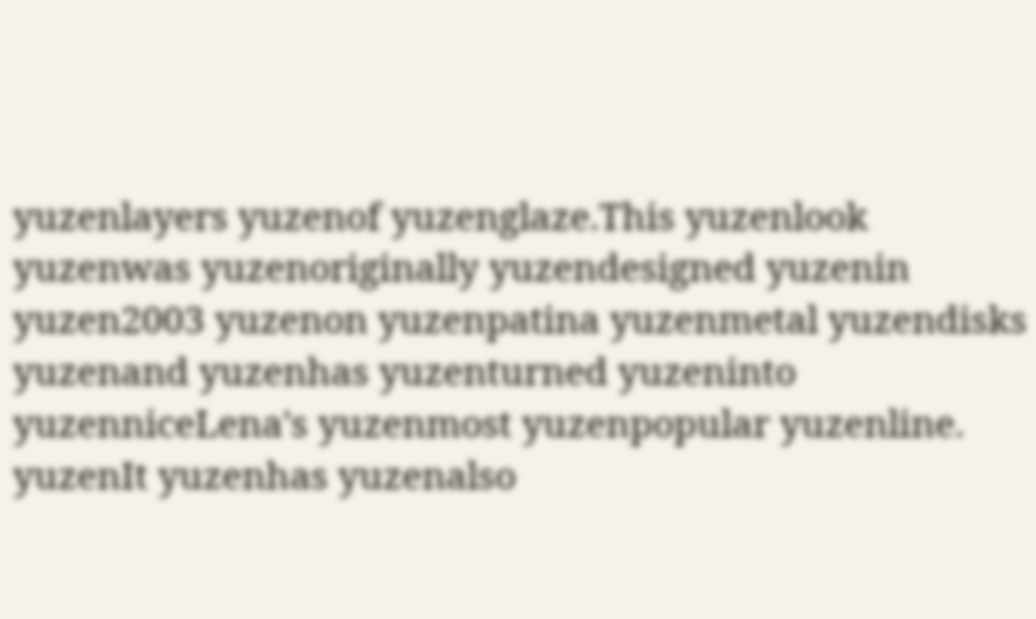yuzenlayers yuzenof yuzenglaze.This yuzenlook yuzenwas yuzenoriginally yuzendesigned yuzenin yuzen2003 yuzenon yuzenpatina yuzenmetal yuzendisks yuzenand yuzenhas yuzenturned yuzeninto yuzenniceLena's yuzenmost yuzenpopular yuzenline. yuzenIt yuzenhas yuzenalso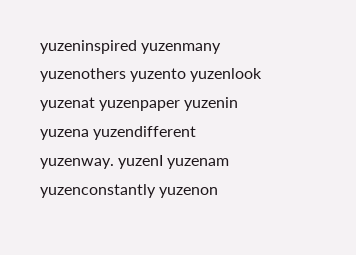yuzeninspired yuzenmany yuzenothers yuzento yuzenlook yuzenat yuzenpaper yuzenin yuzena yuzendifferent yuzenway. yuzenI yuzenam yuzenconstantly yuzenon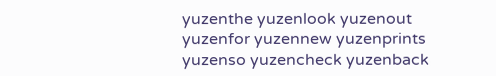yuzenthe yuzenlook yuzenout yuzenfor yuzennew yuzenprints yuzenso yuzencheck yuzenback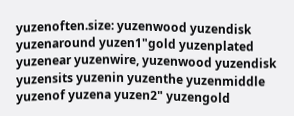yuzenoften.size: yuzenwood yuzendisk yuzenaround yuzen1"gold yuzenplated yuzenear yuzenwire, yuzenwood yuzendisk yuzensits yuzenin yuzenthe yuzenmiddle yuzenof yuzena yuzen2" yuzengold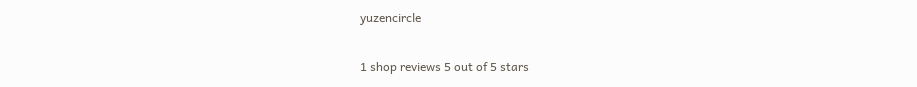yuzencircle

1 shop reviews 5 out of 5 stars